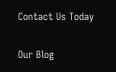Contact Us Today

Our Blog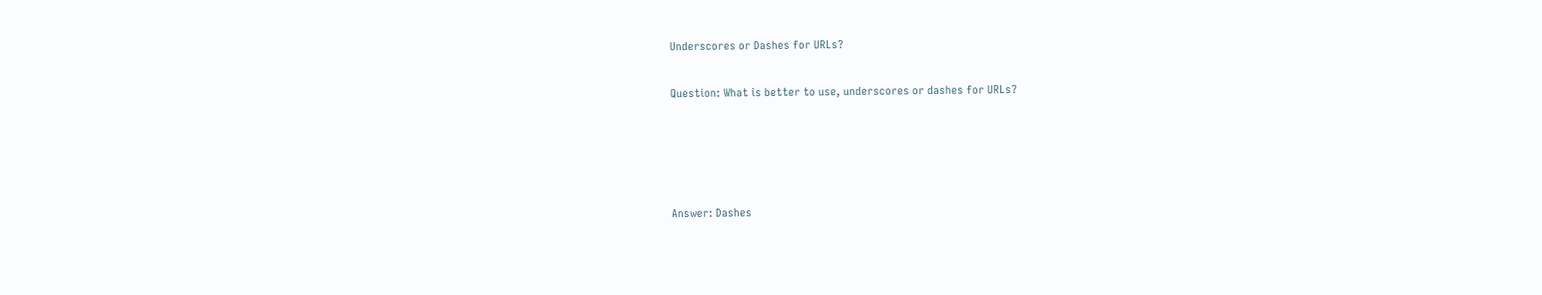Underscores or Dashes for URLs?

Question: What is better to use, underscores or dashes for URLs?




Answer: Dashes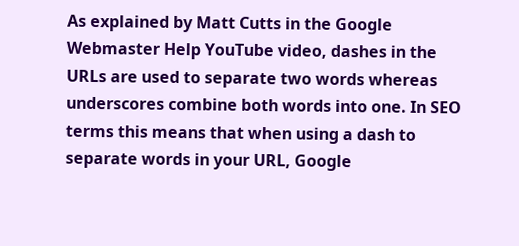As explained by Matt Cutts in the Google Webmaster Help YouTube video, dashes in the URLs are used to separate two words whereas underscores combine both words into one. In SEO terms this means that when using a dash to separate words in your URL, Google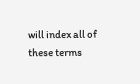will index all of these terms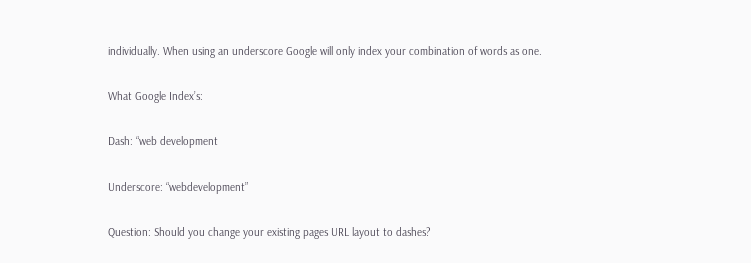individually. When using an underscore Google will only index your combination of words as one.

What Google Index’s:

Dash: “web development

Underscore: “webdevelopment”

Question: Should you change your existing pages URL layout to dashes?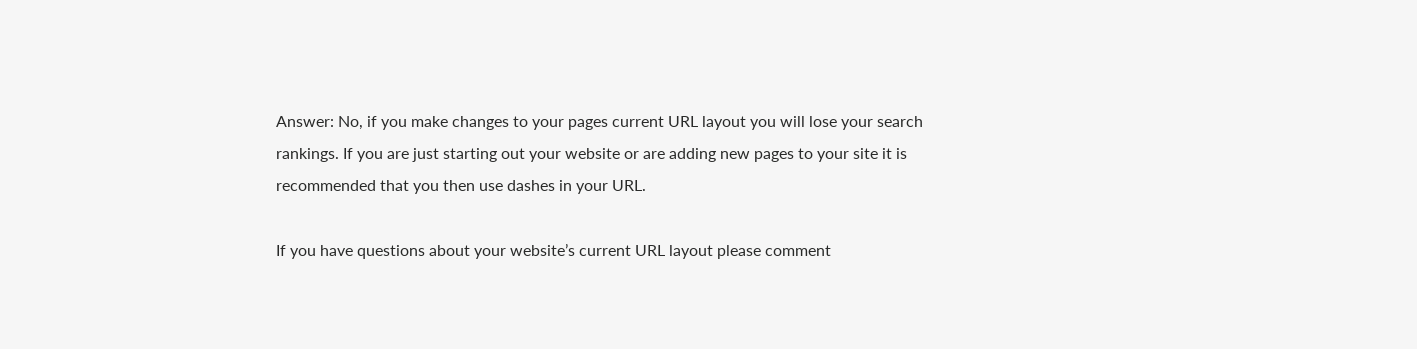Answer: No, if you make changes to your pages current URL layout you will lose your search rankings. If you are just starting out your website or are adding new pages to your site it is recommended that you then use dashes in your URL.

If you have questions about your website’s current URL layout please comment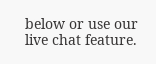below or use our live chat feature.